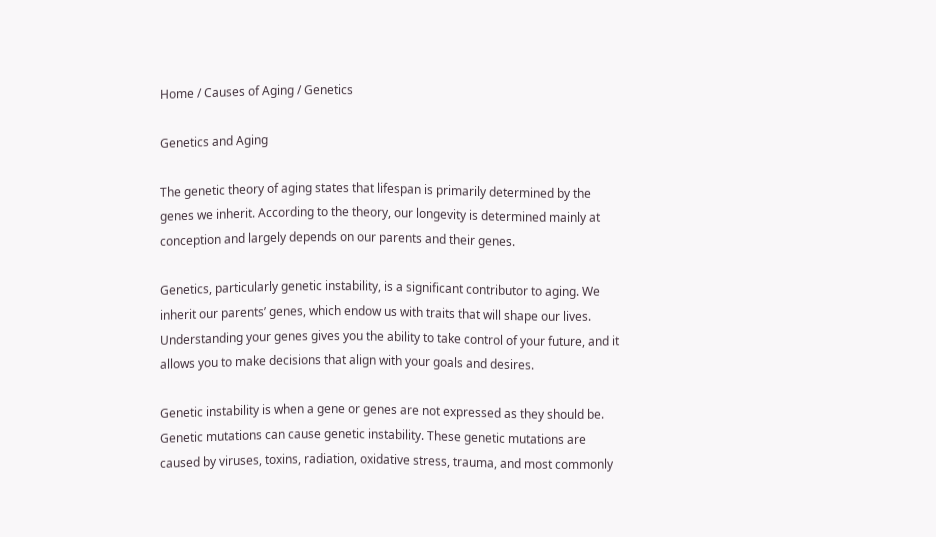Home / Causes of Aging / Genetics

Genetics and Aging

The genetic theory of aging states that lifespan is primarily determined by the genes we inherit. According to the theory, our longevity is determined mainly at conception and largely depends on our parents and their genes.

Genetics, particularly genetic instability, is a significant contributor to aging. We inherit our parents’ genes, which endow us with traits that will shape our lives. Understanding your genes gives you the ability to take control of your future, and it allows you to make decisions that align with your goals and desires.

Genetic instability is when a gene or genes are not expressed as they should be. Genetic mutations can cause genetic instability. These genetic mutations are caused by viruses, toxins, radiation, oxidative stress, trauma, and most commonly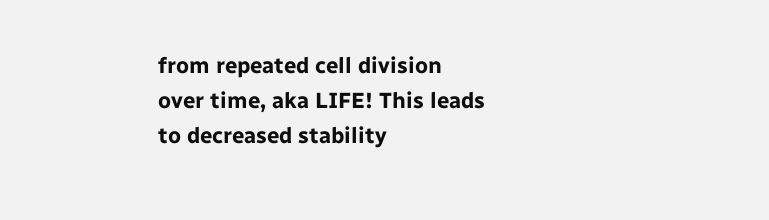from repeated cell division over time, aka LIFE! This leads to decreased stability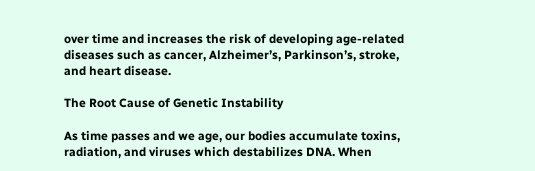over time and increases the risk of developing age-related diseases such as cancer, Alzheimer’s, Parkinson’s, stroke, and heart disease.

The Root Cause of Genetic Instability

As time passes and we age, our bodies accumulate toxins, radiation, and viruses which destabilizes DNA. When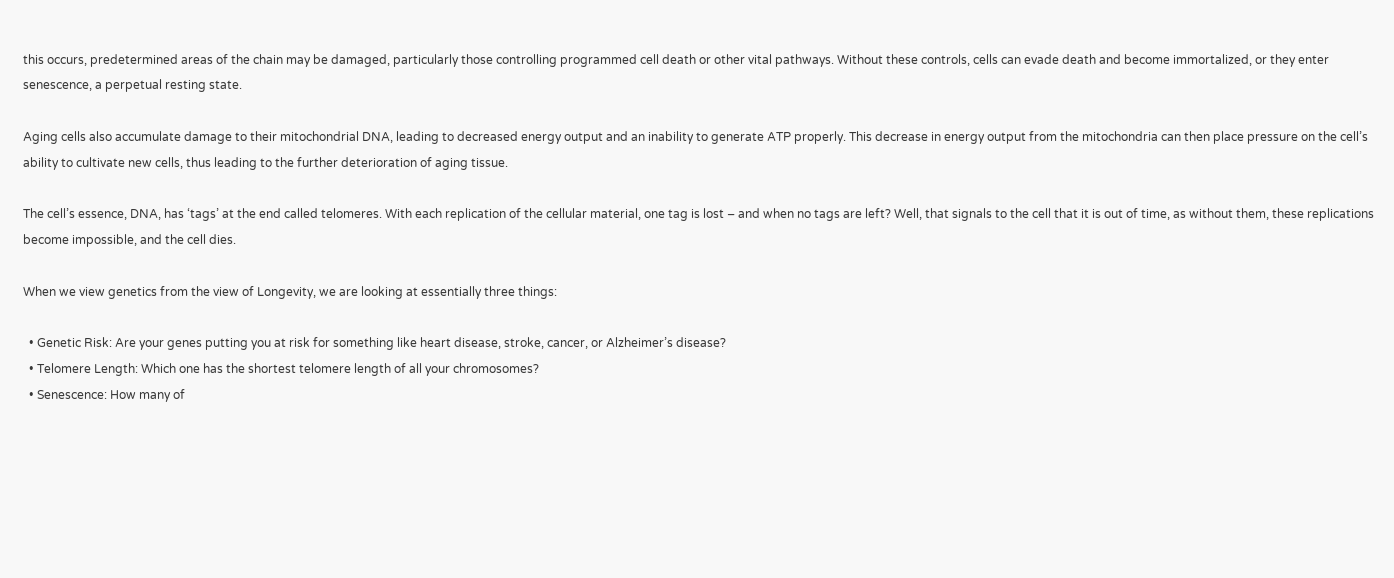this occurs, predetermined areas of the chain may be damaged, particularly those controlling programmed cell death or other vital pathways. Without these controls, cells can evade death and become immortalized, or they enter senescence, a perpetual resting state.

Aging cells also accumulate damage to their mitochondrial DNA, leading to decreased energy output and an inability to generate ATP properly. This decrease in energy output from the mitochondria can then place pressure on the cell’s ability to cultivate new cells, thus leading to the further deterioration of aging tissue.

The cell’s essence, DNA, has ‘tags’ at the end called telomeres. With each replication of the cellular material, one tag is lost – and when no tags are left? Well, that signals to the cell that it is out of time, as without them, these replications become impossible, and the cell dies.

When we view genetics from the view of Longevity, we are looking at essentially three things:

  • Genetic Risk: Are your genes putting you at risk for something like heart disease, stroke, cancer, or Alzheimer’s disease?
  • Telomere Length: Which one has the shortest telomere length of all your chromosomes?
  • Senescence: How many of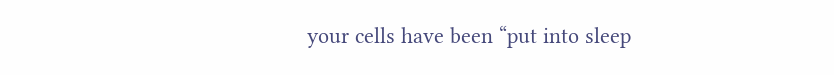your cells have been “put into sleep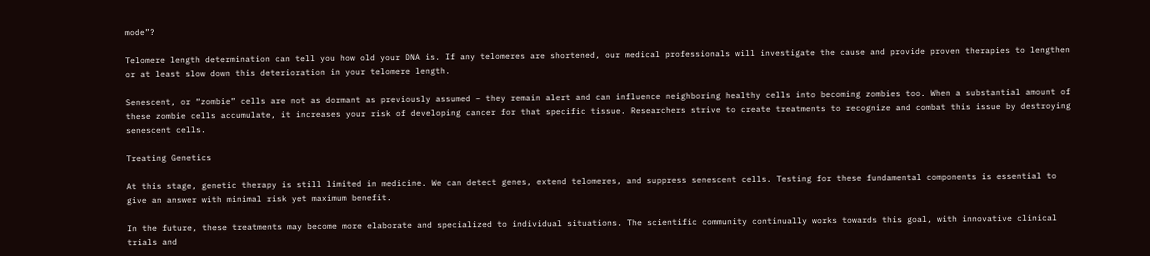mode”?

Telomere length determination can tell you how old your DNA is. If any telomeres are shortened, our medical professionals will investigate the cause and provide proven therapies to lengthen or at least slow down this deterioration in your telomere length.

Senescent, or “zombie” cells are not as dormant as previously assumed – they remain alert and can influence neighboring healthy cells into becoming zombies too. When a substantial amount of these zombie cells accumulate, it increases your risk of developing cancer for that specific tissue. Researchers strive to create treatments to recognize and combat this issue by destroying senescent cells.

Treating Genetics

At this stage, genetic therapy is still limited in medicine. We can detect genes, extend telomeres, and suppress senescent cells. Testing for these fundamental components is essential to give an answer with minimal risk yet maximum benefit.

In the future, these treatments may become more elaborate and specialized to individual situations. The scientific community continually works towards this goal, with innovative clinical trials and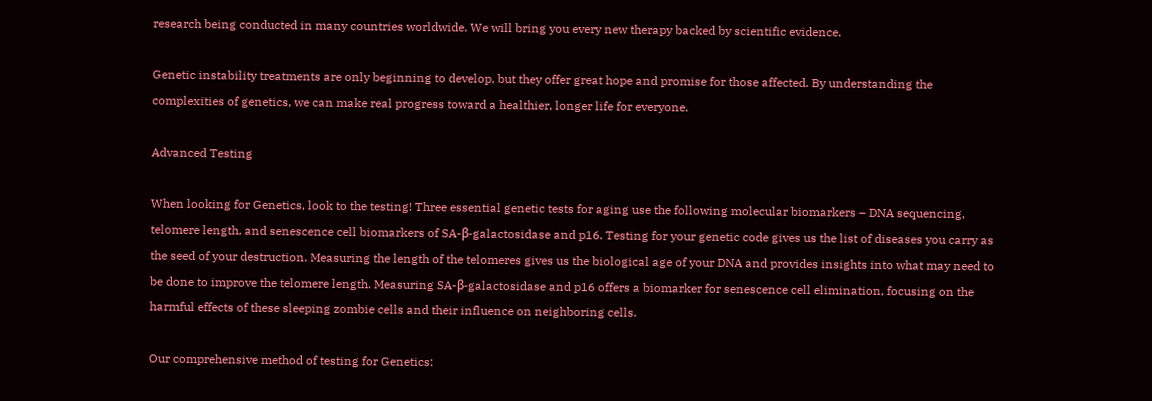research being conducted in many countries worldwide. We will bring you every new therapy backed by scientific evidence.

Genetic instability treatments are only beginning to develop, but they offer great hope and promise for those affected. By understanding the complexities of genetics, we can make real progress toward a healthier, longer life for everyone.

Advanced Testing

When looking for Genetics, look to the testing! Three essential genetic tests for aging use the following molecular biomarkers – DNA sequencing, telomere length, and senescence cell biomarkers of SA-β-galactosidase and p16. Testing for your genetic code gives us the list of diseases you carry as the seed of your destruction. Measuring the length of the telomeres gives us the biological age of your DNA and provides insights into what may need to be done to improve the telomere length. Measuring SA-β-galactosidase and p16 offers a biomarker for senescence cell elimination, focusing on the harmful effects of these sleeping zombie cells and their influence on neighboring cells.

Our comprehensive method of testing for Genetics: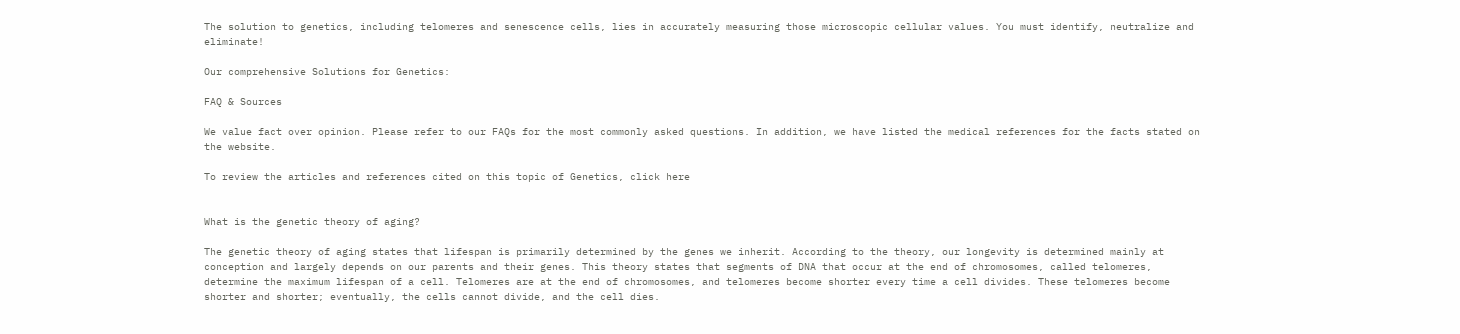The solution to genetics, including telomeres and senescence cells, lies in accurately measuring those microscopic cellular values. You must identify, neutralize and eliminate!

Our comprehensive Solutions for Genetics:

FAQ & Sources

We value fact over opinion. Please refer to our FAQs for the most commonly asked questions. In addition, we have listed the medical references for the facts stated on the website.

To review the articles and references cited on this topic of Genetics, click here


What is the genetic theory of aging?

The genetic theory of aging states that lifespan is primarily determined by the genes we inherit. According to the theory, our longevity is determined mainly at conception and largely depends on our parents and their genes. This theory states that segments of DNA that occur at the end of chromosomes, called telomeres, determine the maximum lifespan of a cell. Telomeres are at the end of chromosomes, and telomeres become shorter every time a cell divides. These telomeres become shorter and shorter; eventually, the cells cannot divide, and the cell dies.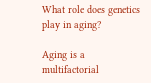What role does genetics play in aging?

Aging is a multifactorial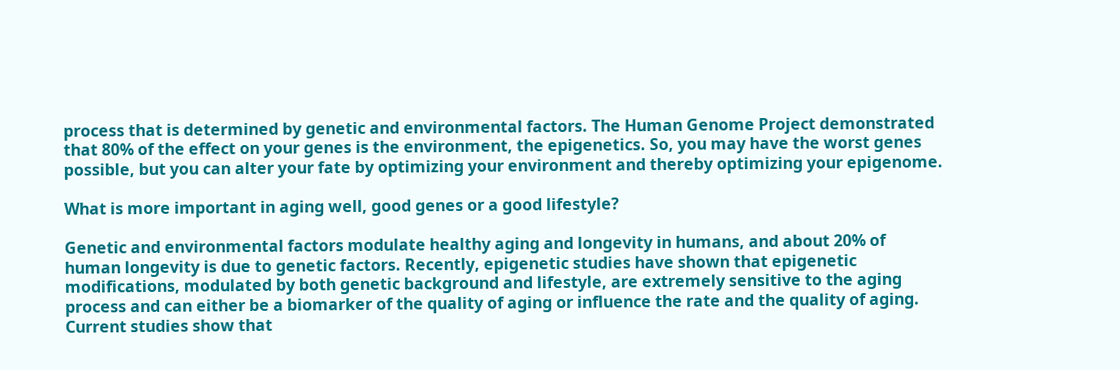process that is determined by genetic and environmental factors. The Human Genome Project demonstrated that 80% of the effect on your genes is the environment, the epigenetics. So, you may have the worst genes possible, but you can alter your fate by optimizing your environment and thereby optimizing your epigenome.

What is more important in aging well, good genes or a good lifestyle?

Genetic and environmental factors modulate healthy aging and longevity in humans, and about 20% of human longevity is due to genetic factors. Recently, epigenetic studies have shown that epigenetic modifications, modulated by both genetic background and lifestyle, are extremely sensitive to the aging process and can either be a biomarker of the quality of aging or influence the rate and the quality of aging. Current studies show that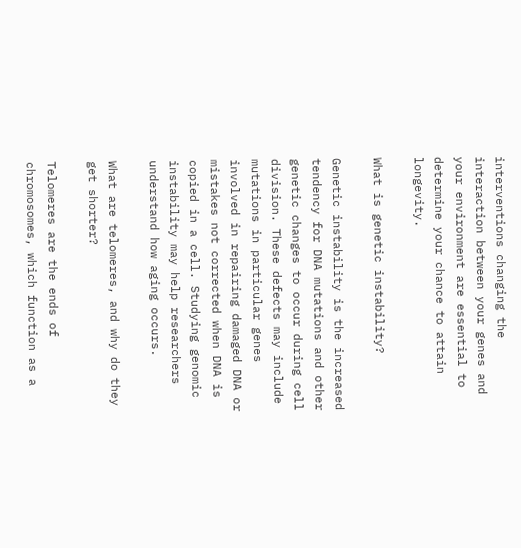interventions changing the interaction between your genes and your environment are essential to determine your chance to attain longevity.

What is genetic instability?

Genetic instability is the increased tendency for DNA mutations and other genetic changes to occur during cell division. These defects may include mutations in particular genes involved in repairing damaged DNA or mistakes not corrected when DNA is copied in a cell. Studying genomic instability may help researchers understand how aging occurs.

What are telomeres, and why do they get shorter?

Telomeres are the ends of chromosomes, which function as a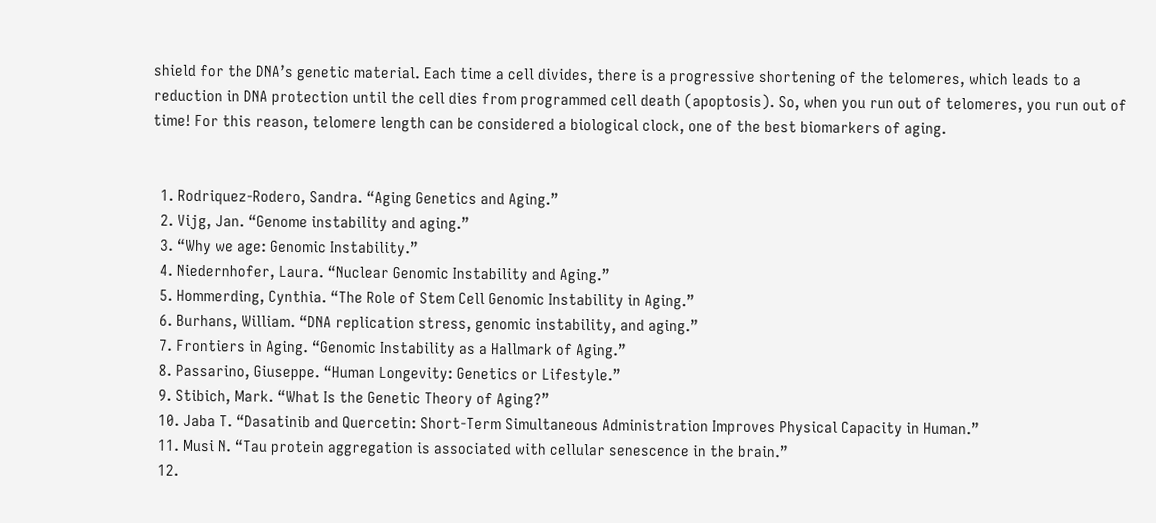shield for the DNA’s genetic material. Each time a cell divides, there is a progressive shortening of the telomeres, which leads to a reduction in DNA protection until the cell dies from programmed cell death (apoptosis). So, when you run out of telomeres, you run out of time! For this reason, telomere length can be considered a biological clock, one of the best biomarkers of aging.


  1. Rodriquez-Rodero, Sandra. “Aging Genetics and Aging.”
  2. Vijg, Jan. “Genome instability and aging.”
  3. “Why we age: Genomic Instability.”
  4. Niedernhofer, Laura. “Nuclear Genomic Instability and Aging.”
  5. Hommerding, Cynthia. “The Role of Stem Cell Genomic Instability in Aging.”
  6. Burhans, William. “DNA replication stress, genomic instability, and aging.”
  7. Frontiers in Aging. “Genomic Instability as a Hallmark of Aging.”
  8. Passarino, Giuseppe. “Human Longevity: Genetics or Lifestyle.”
  9. Stibich, Mark. “What Is the Genetic Theory of Aging?”
  10. Jaba T. “Dasatinib and Quercetin: Short-Term Simultaneous Administration Improves Physical Capacity in Human.”
  11. Musi N. “Tau protein aggregation is associated with cellular senescence in the brain.”
  12.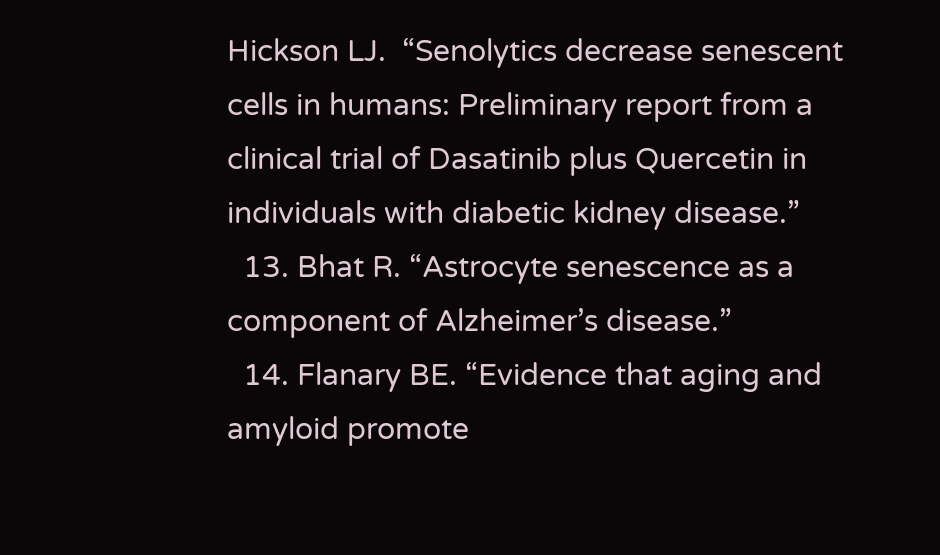Hickson LJ.  “Senolytics decrease senescent cells in humans: Preliminary report from a clinical trial of Dasatinib plus Quercetin in individuals with diabetic kidney disease.”
  13. Bhat R. “Astrocyte senescence as a component of Alzheimer’s disease.”
  14. Flanary BE. “Evidence that aging and amyloid promote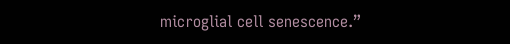microglial cell senescence.”